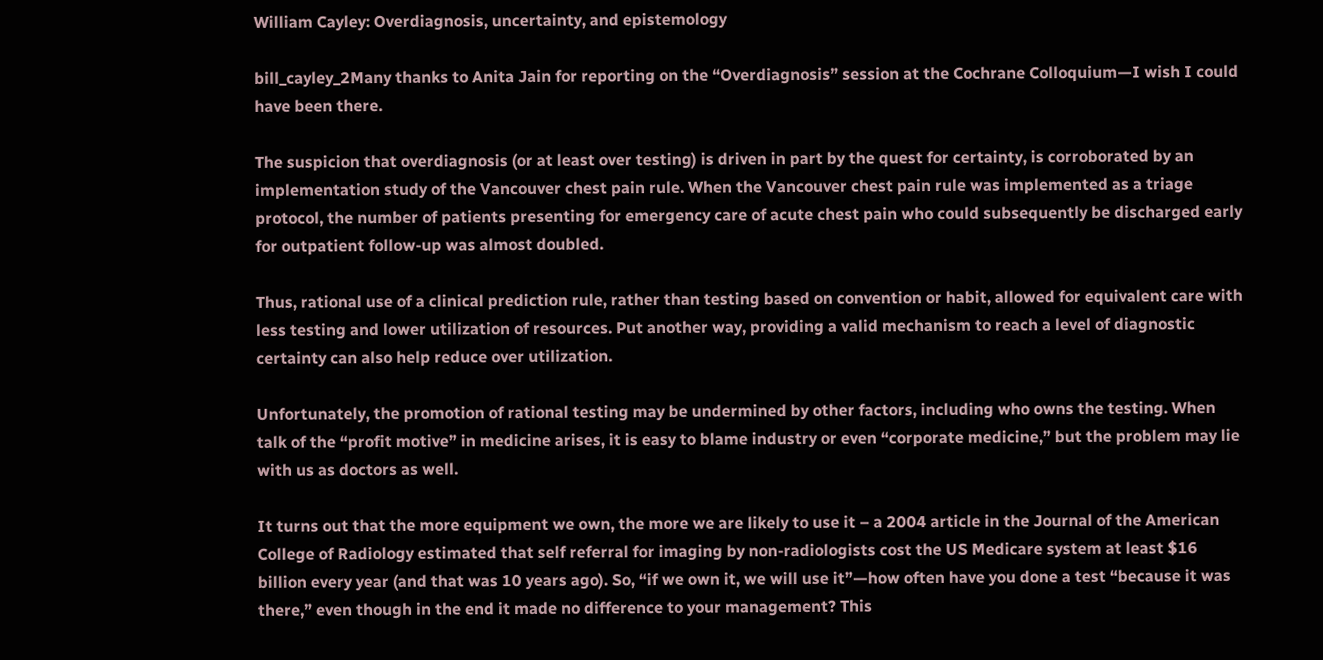William Cayley: Overdiagnosis, uncertainty, and epistemology

bill_cayley_2Many thanks to Anita Jain for reporting on the “Overdiagnosis” session at the Cochrane Colloquium—I wish I could have been there.

The suspicion that overdiagnosis (or at least over testing) is driven in part by the quest for certainty, is corroborated by an implementation study of the Vancouver chest pain rule. When the Vancouver chest pain rule was implemented as a triage protocol, the number of patients presenting for emergency care of acute chest pain who could subsequently be discharged early for outpatient follow-up was almost doubled.

Thus, rational use of a clinical prediction rule, rather than testing based on convention or habit, allowed for equivalent care with less testing and lower utilization of resources. Put another way, providing a valid mechanism to reach a level of diagnostic certainty can also help reduce over utilization.

Unfortunately, the promotion of rational testing may be undermined by other factors, including who owns the testing. When talk of the “profit motive” in medicine arises, it is easy to blame industry or even “corporate medicine,” but the problem may lie with us as doctors as well.

It turns out that the more equipment we own, the more we are likely to use it – a 2004 article in the Journal of the American College of Radiology estimated that self referral for imaging by non-radiologists cost the US Medicare system at least $16 billion every year (and that was 10 years ago). So, “if we own it, we will use it”—how often have you done a test “because it was there,” even though in the end it made no difference to your management? This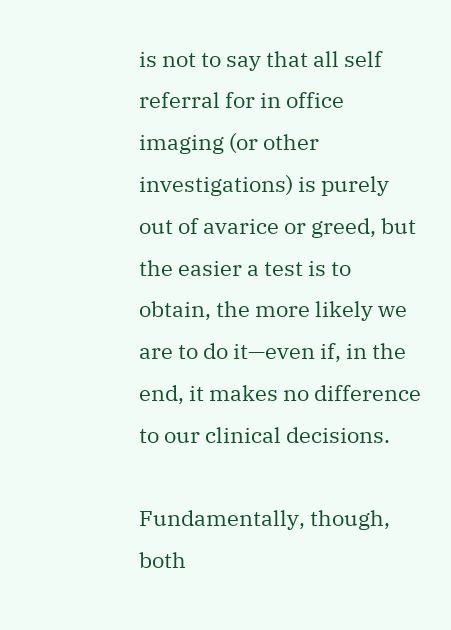is not to say that all self referral for in office imaging (or other investigations) is purely out of avarice or greed, but the easier a test is to obtain, the more likely we are to do it—even if, in the end, it makes no difference to our clinical decisions.

Fundamentally, though, both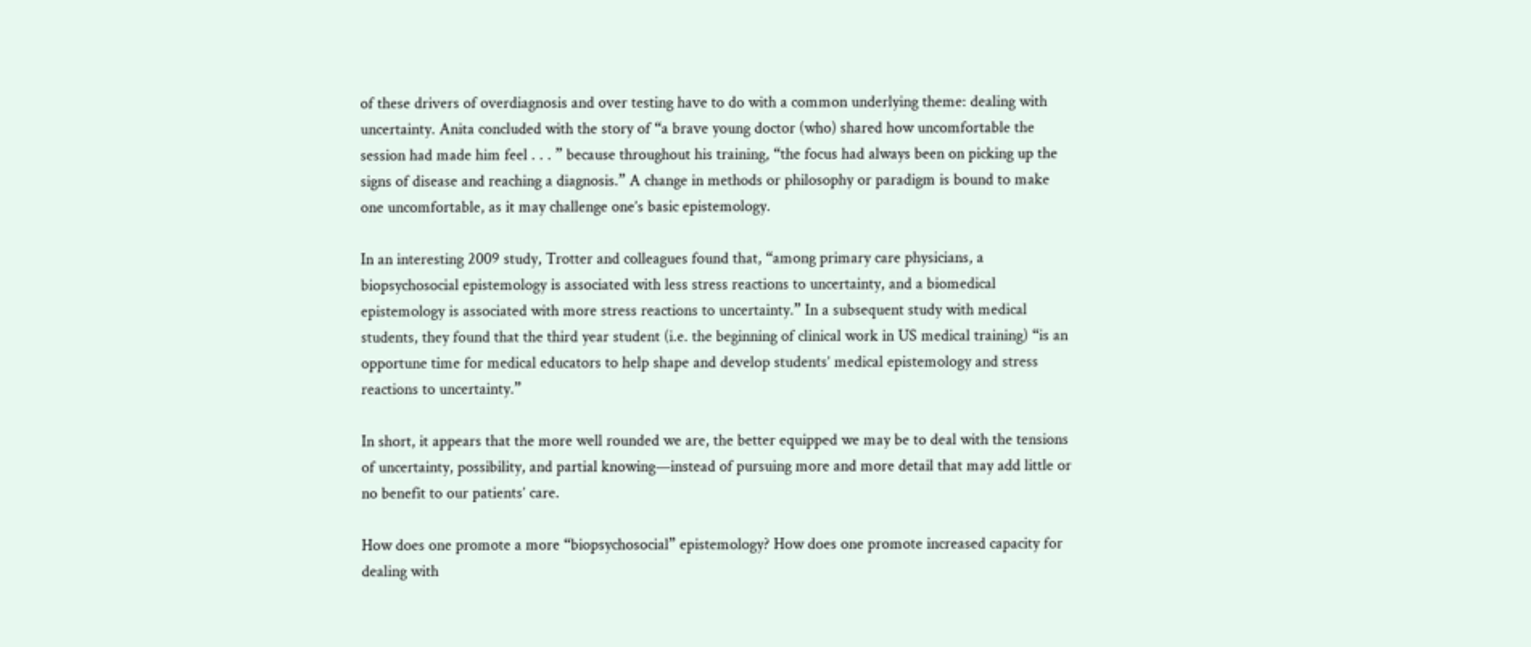of these drivers of overdiagnosis and over testing have to do with a common underlying theme: dealing with uncertainty. Anita concluded with the story of “a brave young doctor (who) shared how uncomfortable the session had made him feel . . . ” because throughout his training, “the focus had always been on picking up the signs of disease and reaching a diagnosis.” A change in methods or philosophy or paradigm is bound to make one uncomfortable, as it may challenge one’s basic epistemology.

In an interesting 2009 study, Trotter and colleagues found that, “among primary care physicians, a biopsychosocial epistemology is associated with less stress reactions to uncertainty, and a biomedical epistemology is associated with more stress reactions to uncertainty.” In a subsequent study with medical students, they found that the third year student (i.e. the beginning of clinical work in US medical training) “is an opportune time for medical educators to help shape and develop students’ medical epistemology and stress reactions to uncertainty.”

In short, it appears that the more well rounded we are, the better equipped we may be to deal with the tensions of uncertainty, possibility, and partial knowing—instead of pursuing more and more detail that may add little or no benefit to our patients’ care.

How does one promote a more “biopsychosocial” epistemology? How does one promote increased capacity for dealing with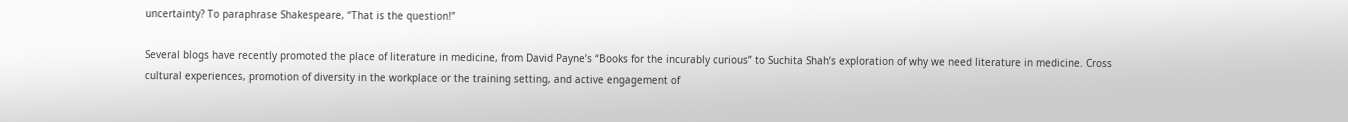uncertainty? To paraphrase Shakespeare, “That is the question!”

Several blogs have recently promoted the place of literature in medicine, from David Payne’s “Books for the incurably curious” to Suchita Shah’s exploration of why we need literature in medicine. Cross cultural experiences, promotion of diversity in the workplace or the training setting, and active engagement of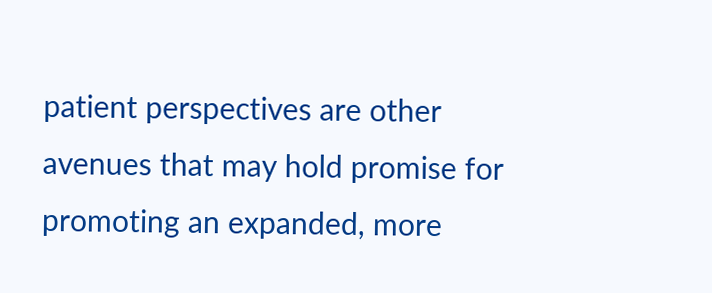patient perspectives are other avenues that may hold promise for promoting an expanded, more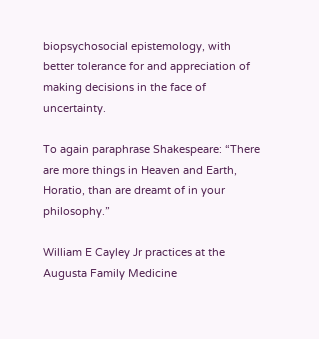biopsychosocial epistemology, with better tolerance for and appreciation of making decisions in the face of uncertainty.

To again paraphrase Shakespeare: “There are more things in Heaven and Earth, Horatio, than are dreamt of in your philosophy.”

William E Cayley Jr practices at the Augusta Family Medicine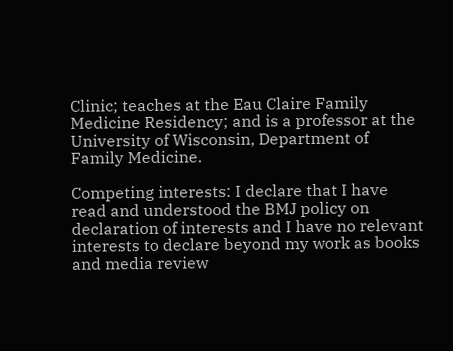Clinic; teaches at the Eau Claire Family Medicine Residency; and is a professor at the University of Wisconsin, Department of Family Medicine.

Competing interests: I declare that I have read and understood the BMJ policy on declaration of interests and I have no relevant interests to declare beyond my work as books and media review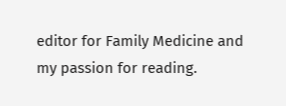editor for Family Medicine and my passion for reading.